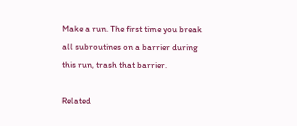Make a run. The first time you break all subroutines on a barrier during this run, trash that barrier.

Related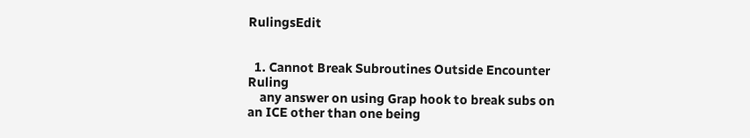RulingsEdit


  1. Cannot Break Subroutines Outside Encounter Ruling
    any answer on using Grap hook to break subs on an ICE other than one being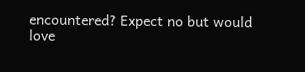encountered? Expect no but would love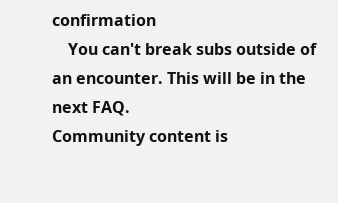confirmation
    You can't break subs outside of an encounter. This will be in the next FAQ.
Community content is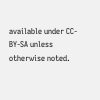available under CC-BY-SA unless otherwise noted.